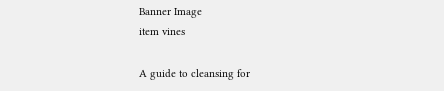Banner Image
item vines

A guide to cleansing for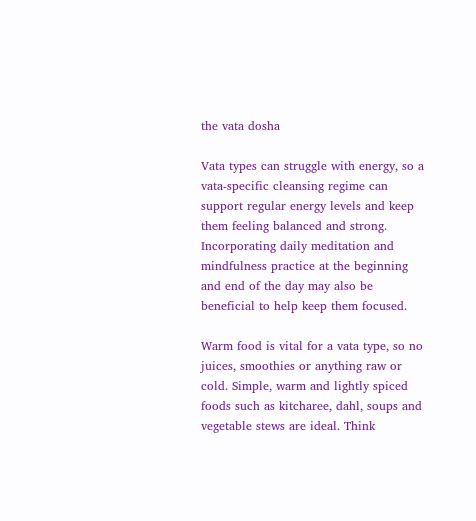the vata dosha

Vata types can struggle with energy, so a vata-specific cleansing regime can support regular energy levels and keep them feeling balanced and strong. Incorporating daily meditation and mindfulness practice at the beginning and end of the day may also be beneficial to help keep them focused.

Warm food is vital for a vata type, so no juices, smoothies or anything raw or cold. Simple, warm and lightly spiced foods such as kitcharee, dahl, soups and vegetable stews are ideal. Think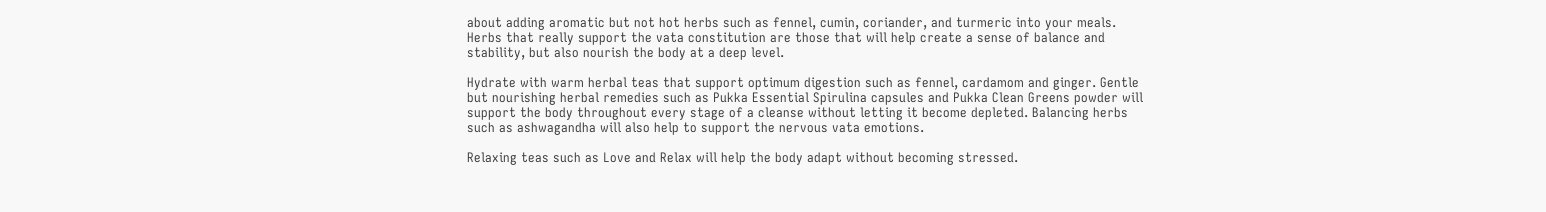about adding aromatic but not hot herbs such as fennel, cumin, coriander, and turmeric into your meals. Herbs that really support the vata constitution are those that will help create a sense of balance and stability, but also nourish the body at a deep level.

Hydrate with warm herbal teas that support optimum digestion such as fennel, cardamom and ginger. Gentle but nourishing herbal remedies such as Pukka Essential Spirulina capsules and Pukka Clean Greens powder will support the body throughout every stage of a cleanse without letting it become depleted. Balancing herbs such as ashwagandha will also help to support the nervous vata emotions.

Relaxing teas such as Love and Relax will help the body adapt without becoming stressed.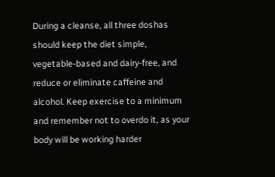During a cleanse, all three doshas should keep the diet simple, vegetable-based and dairy-free, and reduce or eliminate caffeine and alcohol. Keep exercise to a minimum and remember not to overdo it, as your body will be working harder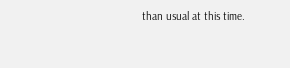than usual at this time.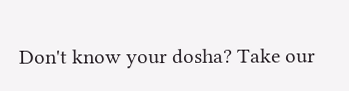Don't know your dosha? Take our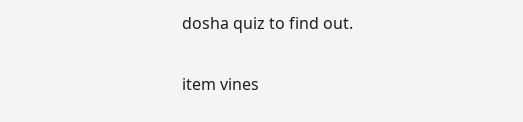dosha quiz to find out.

item vines